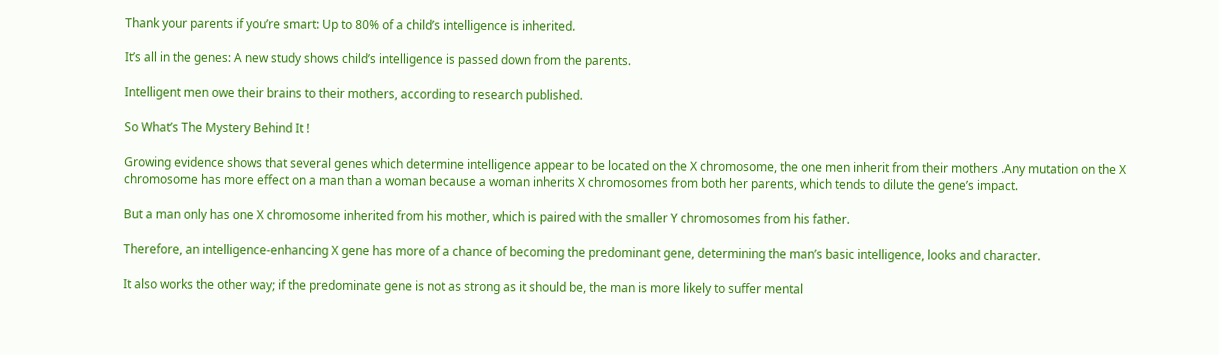Thank your parents if you’re smart: Up to 80% of a child’s intelligence is inherited.

It’s all in the genes: A new study shows child’s intelligence is passed down from the parents.

Intelligent men owe their brains to their mothers, according to research published.

So What’s The Mystery Behind It !

Growing evidence shows that several genes which determine intelligence appear to be located on the X chromosome, the one men inherit from their mothers .Any mutation on the X chromosome has more effect on a man than a woman because a woman inherits X chromosomes from both her parents, which tends to dilute the gene’s impact.

But a man only has one X chromosome inherited from his mother, which is paired with the smaller Y chromosomes from his father.

Therefore, an intelligence-enhancing X gene has more of a chance of becoming the predominant gene, determining the man’s basic intelligence, looks and character.

It also works the other way; if the predominate gene is not as strong as it should be, the man is more likely to suffer mental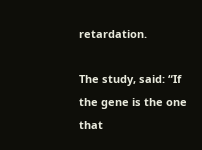retardation.

The study, said: “If the gene is the one that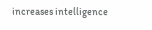increases intelligence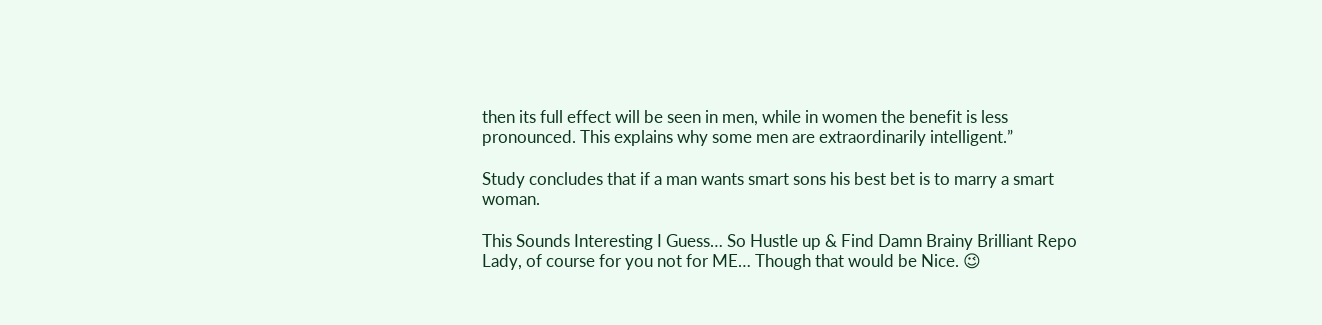then its full effect will be seen in men, while in women the benefit is less pronounced. This explains why some men are extraordinarily intelligent.”

Study concludes that if a man wants smart sons his best bet is to marry a smart woman.

This Sounds Interesting I Guess… So Hustle up & Find Damn Brainy Brilliant Repo Lady, of course for you not for ME… Though that would be Nice. 😉